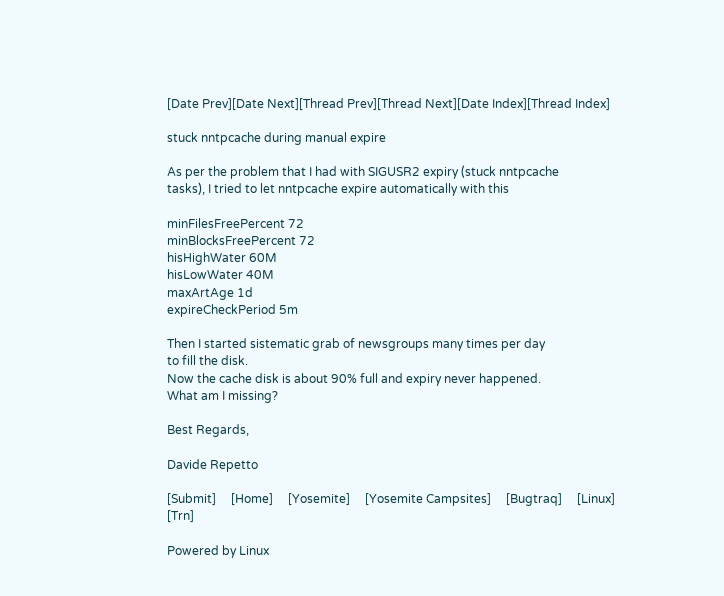[Date Prev][Date Next][Thread Prev][Thread Next][Date Index][Thread Index]

stuck nntpcache during manual expire

As per the problem that I had with SIGUSR2 expiry (stuck nntpcache
tasks), I tried to let nntpcache expire automatically with this

minFilesFreePercent 72
minBlocksFreePercent 72
hisHighWater 60M
hisLowWater 40M
maxArtAge 1d
expireCheckPeriod 5m

Then I started sistematic grab of newsgroups many times per day
to fill the disk.
Now the cache disk is about 90% full and expiry never happened.
What am I missing?

Best Regards,

Davide Repetto

[Submit]     [Home]     [Yosemite]     [Yosemite Campsites]     [Bugtraq]     [Linux]     [Trn]

Powered by Linux